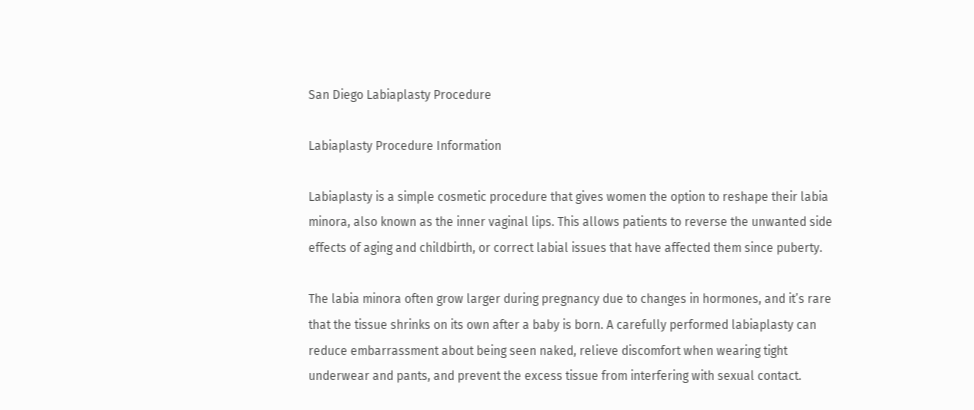San Diego Labiaplasty Procedure

Labiaplasty Procedure Information

Labiaplasty is a simple cosmetic procedure that gives women the option to reshape their labia minora, also known as the inner vaginal lips. This allows patients to reverse the unwanted side effects of aging and childbirth, or correct labial issues that have affected them since puberty.

The labia minora often grow larger during pregnancy due to changes in hormones, and it’s rare that the tissue shrinks on its own after a baby is born. A carefully performed labiaplasty can reduce embarrassment about being seen naked, relieve discomfort when wearing tight underwear and pants, and prevent the excess tissue from interfering with sexual contact.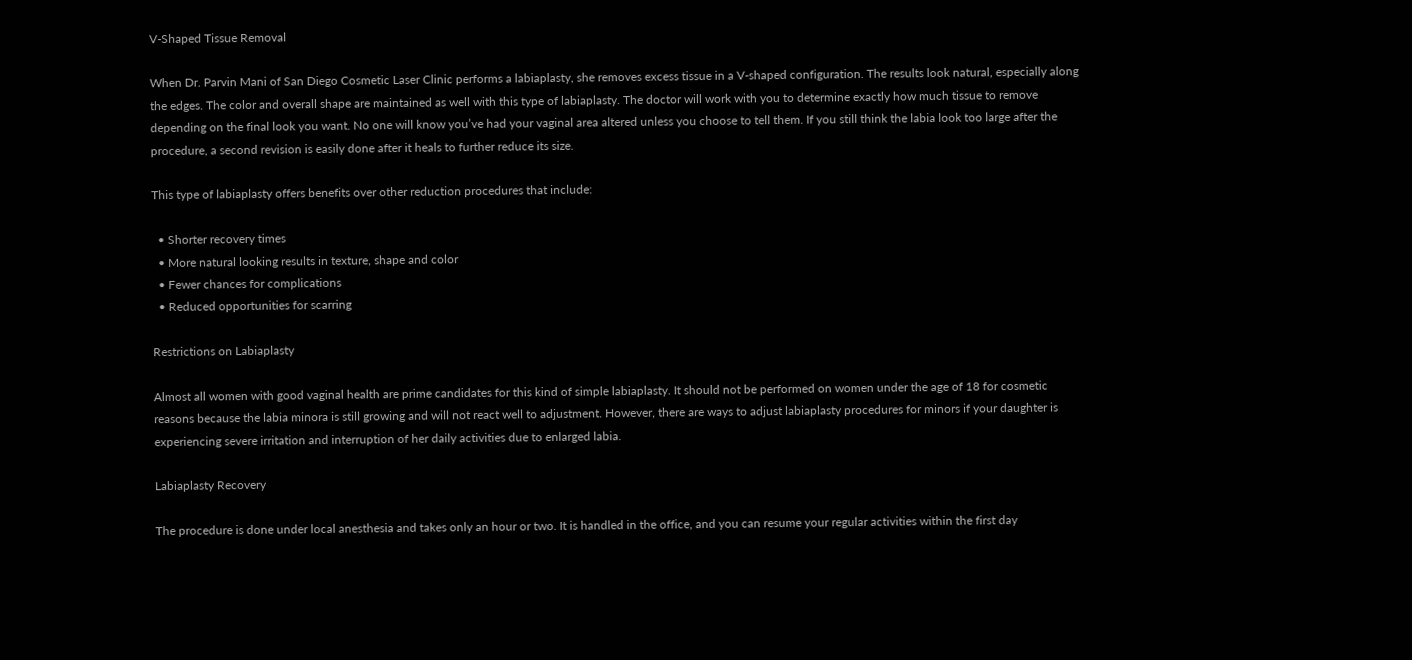V-Shaped Tissue Removal

When Dr. Parvin Mani of San Diego Cosmetic Laser Clinic performs a labiaplasty, she removes excess tissue in a V-shaped configuration. The results look natural, especially along the edges. The color and overall shape are maintained as well with this type of labiaplasty. The doctor will work with you to determine exactly how much tissue to remove depending on the final look you want. No one will know you’ve had your vaginal area altered unless you choose to tell them. If you still think the labia look too large after the procedure, a second revision is easily done after it heals to further reduce its size.

This type of labiaplasty offers benefits over other reduction procedures that include:

  • Shorter recovery times
  • More natural looking results in texture, shape and color
  • Fewer chances for complications
  • Reduced opportunities for scarring

Restrictions on Labiaplasty

Almost all women with good vaginal health are prime candidates for this kind of simple labiaplasty. It should not be performed on women under the age of 18 for cosmetic reasons because the labia minora is still growing and will not react well to adjustment. However, there are ways to adjust labiaplasty procedures for minors if your daughter is experiencing severe irritation and interruption of her daily activities due to enlarged labia.

Labiaplasty Recovery

The procedure is done under local anesthesia and takes only an hour or two. It is handled in the office, and you can resume your regular activities within the first day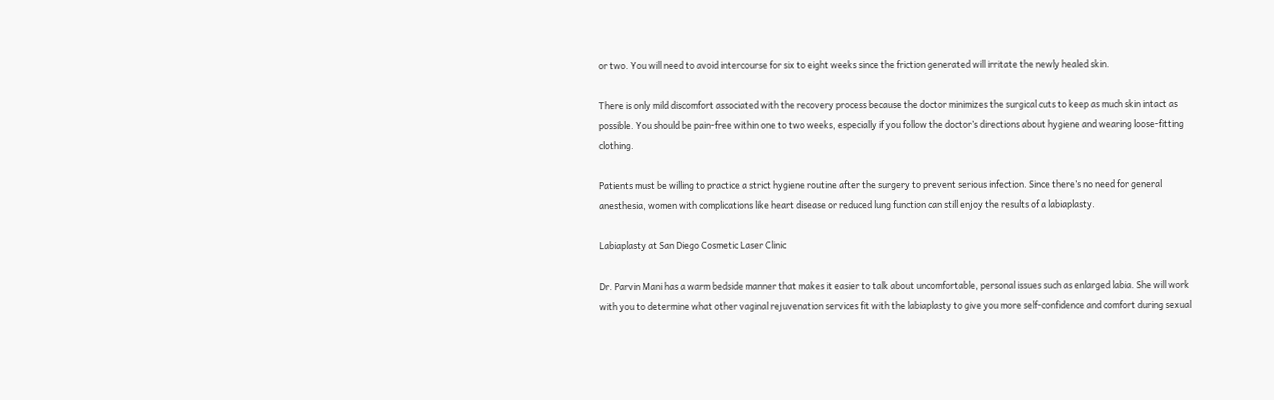or two. You will need to avoid intercourse for six to eight weeks since the friction generated will irritate the newly healed skin.

There is only mild discomfort associated with the recovery process because the doctor minimizes the surgical cuts to keep as much skin intact as possible. You should be pain-free within one to two weeks, especially if you follow the doctor’s directions about hygiene and wearing loose-fitting clothing.

Patients must be willing to practice a strict hygiene routine after the surgery to prevent serious infection. Since there’s no need for general anesthesia, women with complications like heart disease or reduced lung function can still enjoy the results of a labiaplasty.

Labiaplasty at San Diego Cosmetic Laser Clinic

Dr. Parvin Mani has a warm bedside manner that makes it easier to talk about uncomfortable, personal issues such as enlarged labia. She will work with you to determine what other vaginal rejuvenation services fit with the labiaplasty to give you more self-confidence and comfort during sexual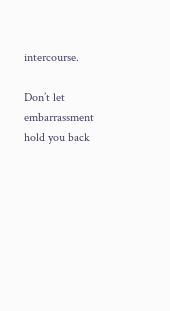intercourse.

Don’t let embarrassment hold you back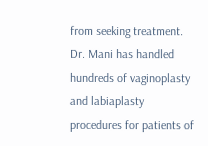from seeking treatment. Dr. Mani has handled hundreds of vaginoplasty and labiaplasty procedures for patients of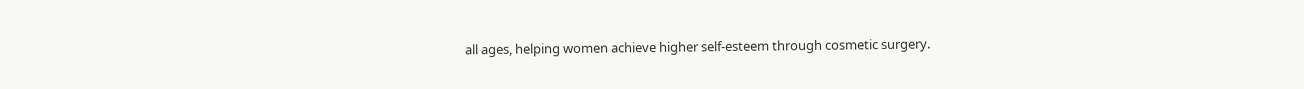all ages, helping women achieve higher self-esteem through cosmetic surgery.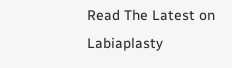Read The Latest on Labiaplasty